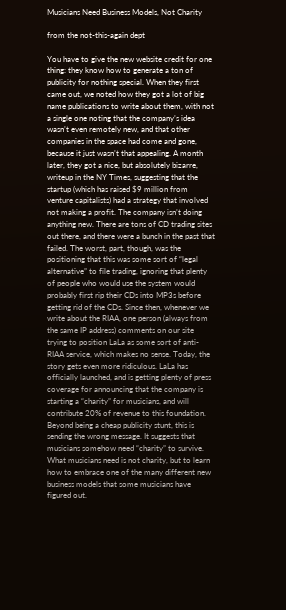Musicians Need Business Models, Not Charity

from the not-this-again dept

You have to give the new website credit for one thing: they know how to generate a ton of publicity for nothing special. When they first came out, we noted how they got a lot of big name publications to write about them, with not a single one noting that the company’s idea wasn’t even remotely new, and that other companies in the space had come and gone, because it just wasn’t that appealing. A month later, they got a nice, but absolutely bizarre, writeup in the NY Times, suggesting that the startup (which has raised $9 million from venture capitalists) had a strategy that involved not making a profit. The company isn’t doing anything new. There are tons of CD trading sites out there, and there were a bunch in the past that failed. The worst, part, though, was the positioning that this was some sort of “legal alternative” to file trading, ignoring that plenty of people who would use the system would probably first rip their CDs into MP3s before getting rid of the CDs. Since then, whenever we write about the RIAA, one person (always from the same IP address) comments on our site trying to position LaLa as some sort of anti-RIAA service, which makes no sense. Today, the story gets even more ridiculous. LaLa has officially launched, and is getting plenty of press coverage for announcing that the company is starting a “charity” for musicians, and will contribute 20% of revenue to this foundation. Beyond being a cheap publicity stunt, this is sending the wrong message. It suggests that musicians somehow need “charity” to survive. What musicians need is not charity, but to learn how to embrace one of the many different new business models that some musicians have figured out.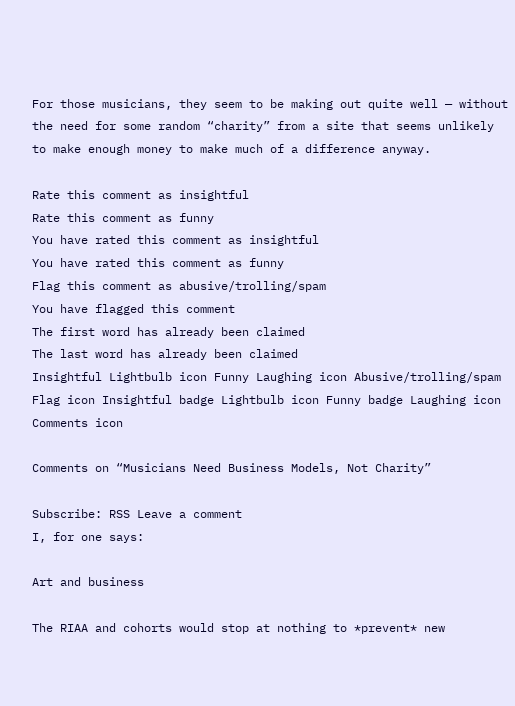For those musicians, they seem to be making out quite well — without the need for some random “charity” from a site that seems unlikely to make enough money to make much of a difference anyway.

Rate this comment as insightful
Rate this comment as funny
You have rated this comment as insightful
You have rated this comment as funny
Flag this comment as abusive/trolling/spam
You have flagged this comment
The first word has already been claimed
The last word has already been claimed
Insightful Lightbulb icon Funny Laughing icon Abusive/trolling/spam Flag icon Insightful badge Lightbulb icon Funny badge Laughing icon Comments icon

Comments on “Musicians Need Business Models, Not Charity”

Subscribe: RSS Leave a comment
I, for one says:

Art and business

The RIAA and cohorts would stop at nothing to *prevent* new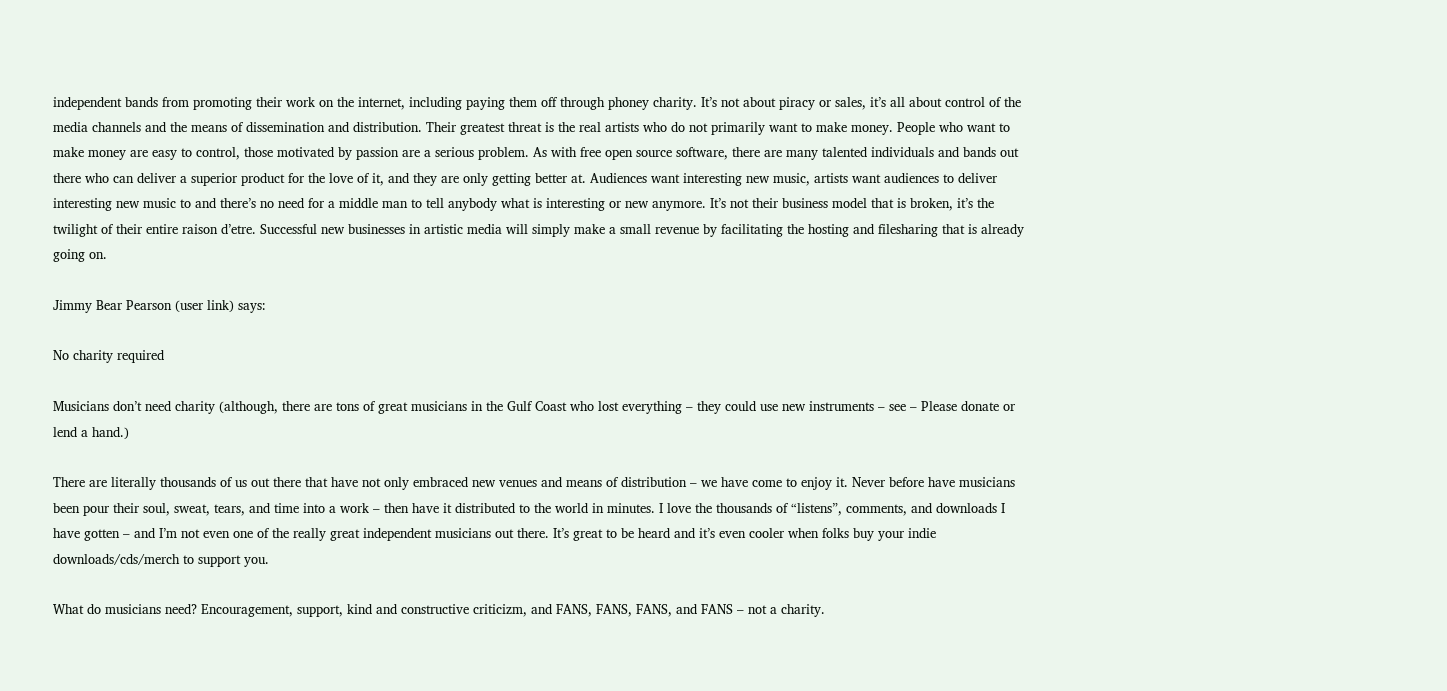independent bands from promoting their work on the internet, including paying them off through phoney charity. It’s not about piracy or sales, it’s all about control of the media channels and the means of dissemination and distribution. Their greatest threat is the real artists who do not primarily want to make money. People who want to make money are easy to control, those motivated by passion are a serious problem. As with free open source software, there are many talented individuals and bands out there who can deliver a superior product for the love of it, and they are only getting better at. Audiences want interesting new music, artists want audiences to deliver interesting new music to and there’s no need for a middle man to tell anybody what is interesting or new anymore. It’s not their business model that is broken, it’s the twilight of their entire raison d’etre. Successful new businesses in artistic media will simply make a small revenue by facilitating the hosting and filesharing that is already going on.

Jimmy Bear Pearson (user link) says:

No charity required

Musicians don’t need charity (although, there are tons of great musicians in the Gulf Coast who lost everything – they could use new instruments – see – Please donate or lend a hand.)

There are literally thousands of us out there that have not only embraced new venues and means of distribution – we have come to enjoy it. Never before have musicians been pour their soul, sweat, tears, and time into a work – then have it distributed to the world in minutes. I love the thousands of “listens”, comments, and downloads I have gotten – and I’m not even one of the really great independent musicians out there. It’s great to be heard and it’s even cooler when folks buy your indie downloads/cds/merch to support you.

What do musicians need? Encouragement, support, kind and constructive criticizm, and FANS, FANS, FANS, and FANS – not a charity.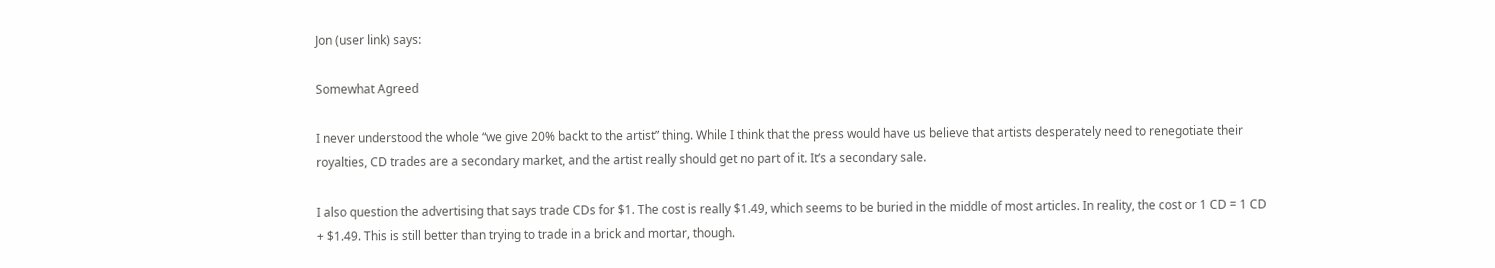Jon (user link) says:

Somewhat Agreed

I never understood the whole “we give 20% backt to the artist” thing. While I think that the press would have us believe that artists desperately need to renegotiate their royalties, CD trades are a secondary market, and the artist really should get no part of it. It’s a secondary sale.

I also question the advertising that says trade CDs for $1. The cost is really $1.49, which seems to be buried in the middle of most articles. In reality, the cost or 1 CD = 1 CD + $1.49. This is still better than trying to trade in a brick and mortar, though.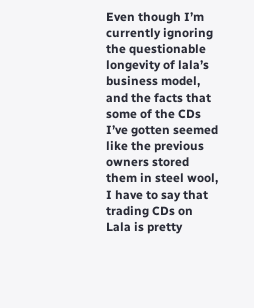Even though I’m currently ignoring the questionable longevity of lala’s business model, and the facts that some of the CDs I’ve gotten seemed like the previous owners stored them in steel wool, I have to say that trading CDs on Lala is pretty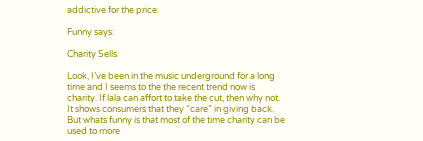addictive for the price.

Funny says:

Charity Sells

Look, I’ve been in the music underground for a long time and I seems to the the recent trend now is charity. If lala can affort to take the cut, then why not. It shows consumers that they “care” in giving back. But whats funny is that most of the time charity can be used to more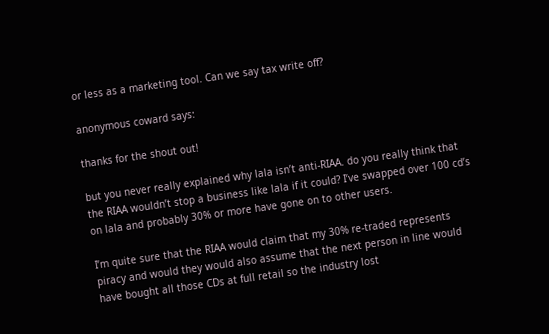or less as a marketing tool. Can we say tax write off?

anonymous coward says:

thanks for the shout out!

but you never really explained why lala isn’t anti-RIAA. do you really think that the RIAA wouldn’t stop a business like lala if it could? I’ve swapped over 100 cd’s on lala and probably 30% or more have gone on to other users.

I’m quite sure that the RIAA would claim that my 30% re-traded represents piracy and would they would also assume that the next person in line would have bought all those CDs at full retail so the industry lost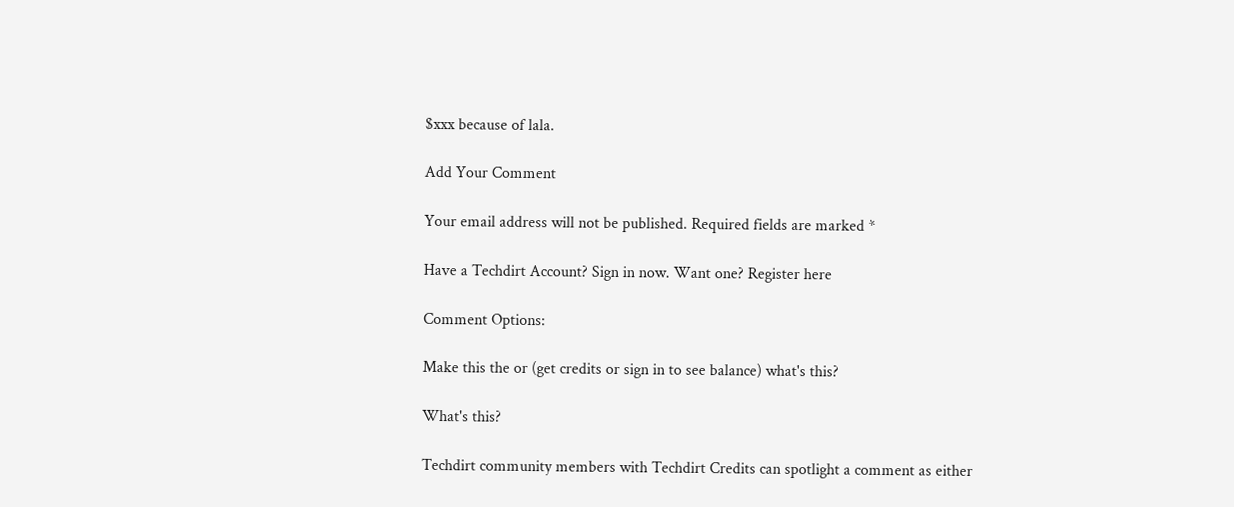$xxx because of lala.

Add Your Comment

Your email address will not be published. Required fields are marked *

Have a Techdirt Account? Sign in now. Want one? Register here

Comment Options:

Make this the or (get credits or sign in to see balance) what's this?

What's this?

Techdirt community members with Techdirt Credits can spotlight a comment as either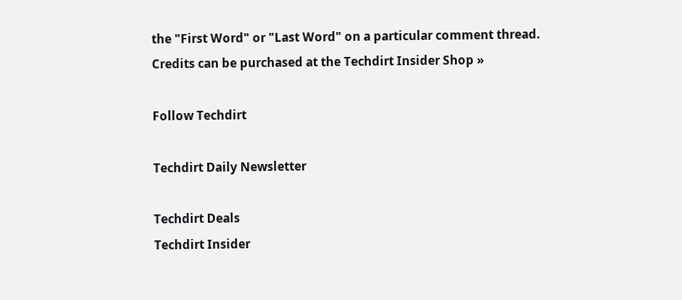the "First Word" or "Last Word" on a particular comment thread. Credits can be purchased at the Techdirt Insider Shop »

Follow Techdirt

Techdirt Daily Newsletter

Techdirt Deals
Techdirt Insider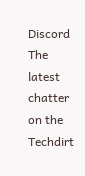Discord
The latest chatter on the Techdirt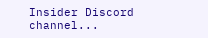Insider Discord channel...